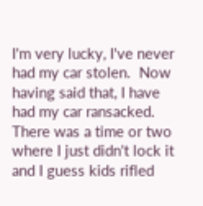I'm very lucky, I've never had my car stolen.  Now having said that, I have had my car ransacked. There was a time or two where I just didn't lock it and I guess kids rifled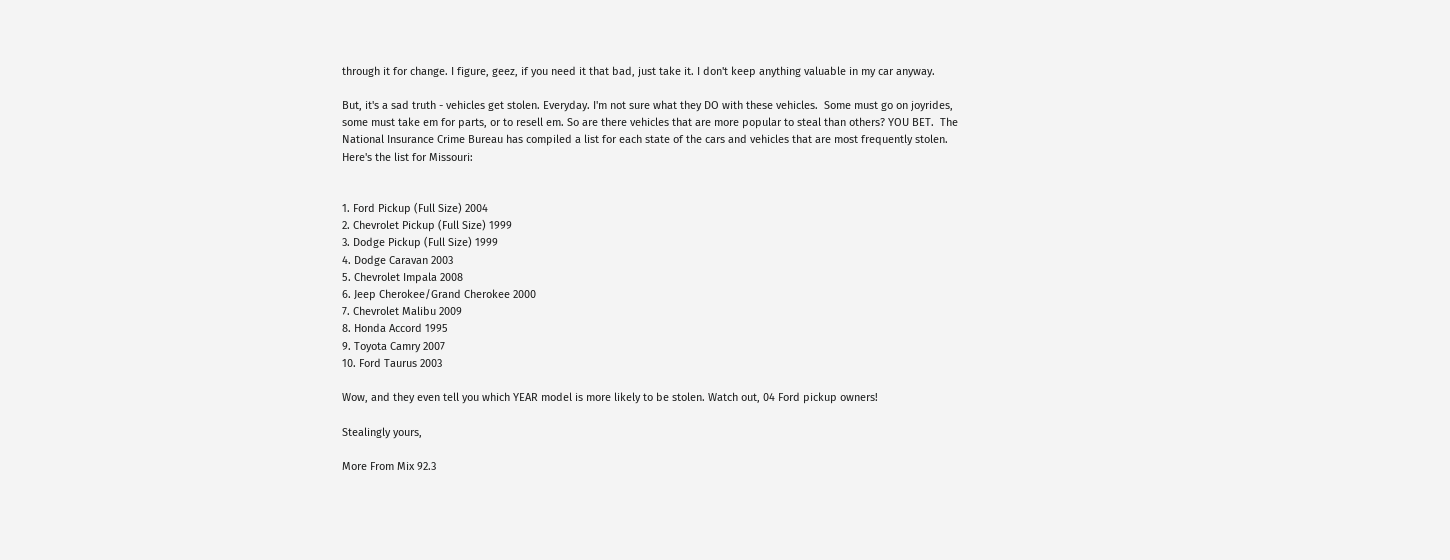through it for change. I figure, geez, if you need it that bad, just take it. I don't keep anything valuable in my car anyway.

But, it's a sad truth - vehicles get stolen. Everyday. I'm not sure what they DO with these vehicles.  Some must go on joyrides, some must take em for parts, or to resell em. So are there vehicles that are more popular to steal than others? YOU BET.  The National Insurance Crime Bureau has compiled a list for each state of the cars and vehicles that are most frequently stolen. Here's the list for Missouri:


1. Ford Pickup (Full Size) 2004
2. Chevrolet Pickup (Full Size) 1999
3. Dodge Pickup (Full Size) 1999
4. Dodge Caravan 2003
5. Chevrolet Impala 2008
6. Jeep Cherokee/Grand Cherokee 2000
7. Chevrolet Malibu 2009
8. Honda Accord 1995
9. Toyota Camry 2007
10. Ford Taurus 2003

Wow, and they even tell you which YEAR model is more likely to be stolen. Watch out, 04 Ford pickup owners!

Stealingly yours,

More From Mix 92.3